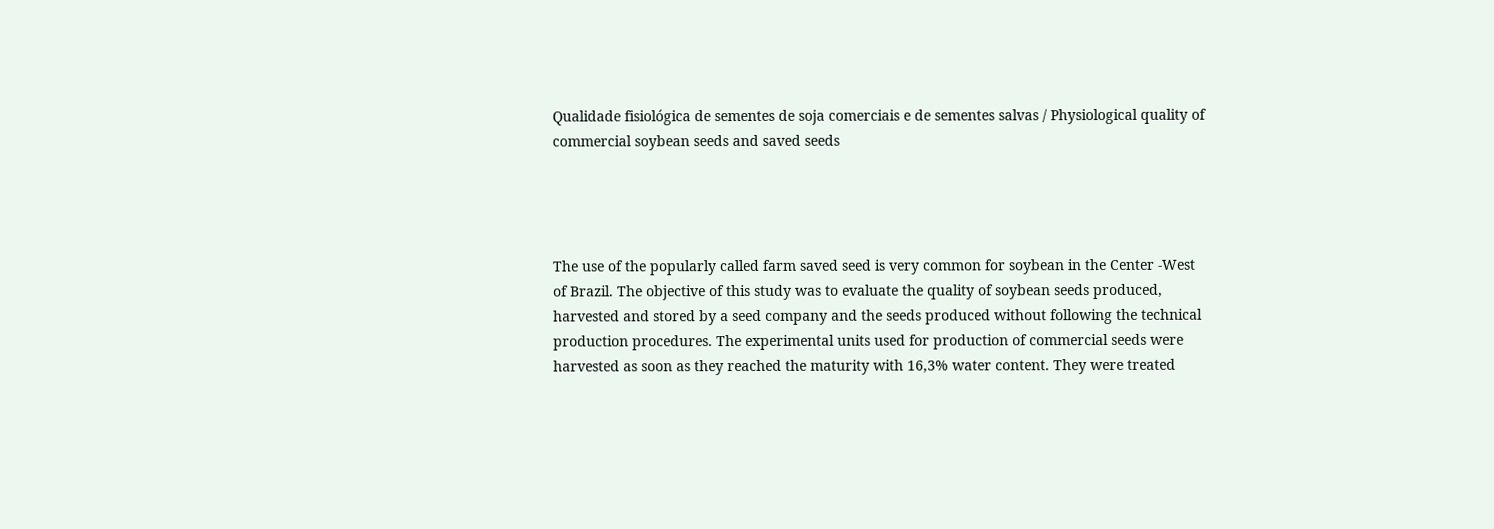Qualidade fisiológica de sementes de soja comerciais e de sementes salvas / Physiological quality of commercial soybean seeds and saved seeds




The use of the popularly called farm saved seed is very common for soybean in the Center -West of Brazil. The objective of this study was to evaluate the quality of soybean seeds produced, harvested and stored by a seed company and the seeds produced without following the technical production procedures. The experimental units used for production of commercial seeds were harvested as soon as they reached the maturity with 16,3% water content. They were treated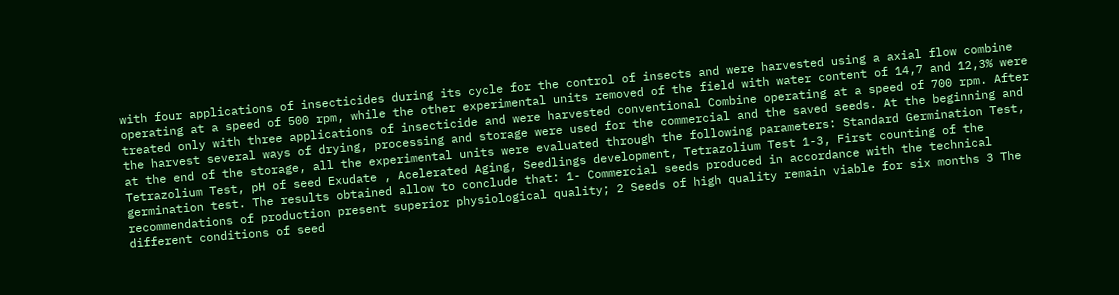with four applications of insecticides during its cycle for the control of insects and were harvested using a axial flow combine operating at a speed of 500 rpm, while the other experimental units removed of the field with water content of 14,7 and 12,3% were treated only with three applications of insecticide and were harvested conventional Combine operating at a speed of 700 rpm. After the harvest several ways of drying, processing and storage were used for the commercial and the saved seeds. At the beginning and at the end of the storage, all the experimental units were evaluated through the following parameters: Standard Germination Test, Tetrazolium Test, pH of seed Exudate , Acelerated Aging, Seedlings development, Tetrazolium Test 1-3, First counting of the germination test. The results obtained allow to conclude that: 1- Commercial seeds produced in accordance with the technical recommendations of production present superior physiological quality; 2 Seeds of high quality remain viable for six months 3 The different conditions of seed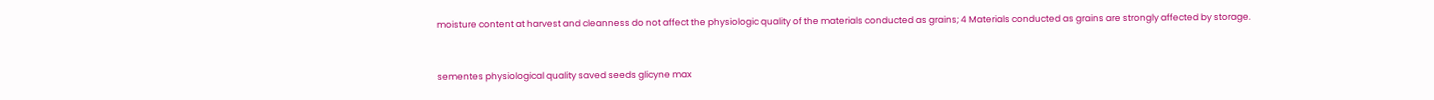moisture content at harvest and cleanness do not affect the physiologic quality of the materials conducted as grains; 4 Materials conducted as grains are strongly affected by storage.


sementes physiological quality saved seeds glicyne max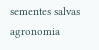sementes salvas agronomia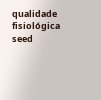qualidade fisiológica seed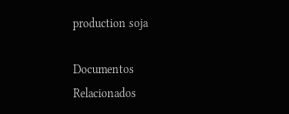production soja

Documentos Relacionados